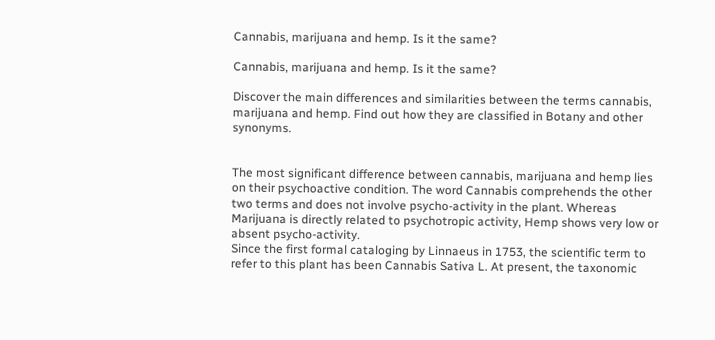Cannabis, marijuana and hemp. Is it the same?

Cannabis, marijuana and hemp. Is it the same?

Discover the main differences and similarities between the terms cannabis, marijuana and hemp. Find out how they are classified in Botany and other synonyms.


The most significant difference between cannabis, marijuana and hemp lies on their psychoactive condition. The word Cannabis comprehends the other two terms and does not involve psycho-activity in the plant. Whereas Marijuana is directly related to psychotropic activity, Hemp shows very low or absent psycho-activity.
Since the first formal cataloging by Linnaeus in 1753, the scientific term to refer to this plant has been Cannabis Sativa L. At present, the taxonomic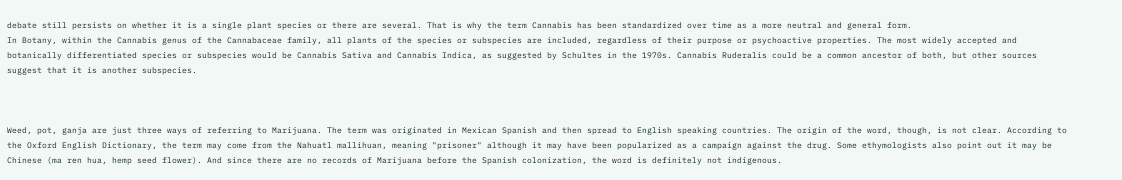debate still persists on whether it is a single plant species or there are several. That is why the term Cannabis has been standardized over time as a more neutral and general form.
In Botany, within the Cannabis genus of the Cannabaceae family, all plants of the species or subspecies are included, regardless of their purpose or psychoactive properties. The most widely accepted and botanically differentiated species or subspecies would be Cannabis Sativa and Cannabis Indica, as suggested by Schultes in the 1970s. Cannabis Ruderalis could be a common ancestor of both, but other sources suggest that it is another subspecies.



Weed, pot, ganja are just three ways of referring to Marijuana. The term was originated in Mexican Spanish and then spread to English speaking countries. The origin of the word, though, is not clear. According to the Oxford English Dictionary, the term may come from the Nahuatl mallihuan, meaning "prisoner" although it may have been popularized as a campaign against the drug. Some ethymologists also point out it may be Chinese (ma ren hua, hemp seed flower). And since there are no records of Marijuana before the Spanish colonization, the word is definitely not indigenous.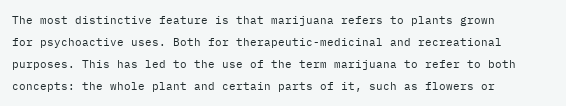The most distinctive feature is that marijuana refers to plants grown for psychoactive uses. Both for therapeutic-medicinal and recreational purposes. This has led to the use of the term marijuana to refer to both concepts: the whole plant and certain parts of it, such as flowers or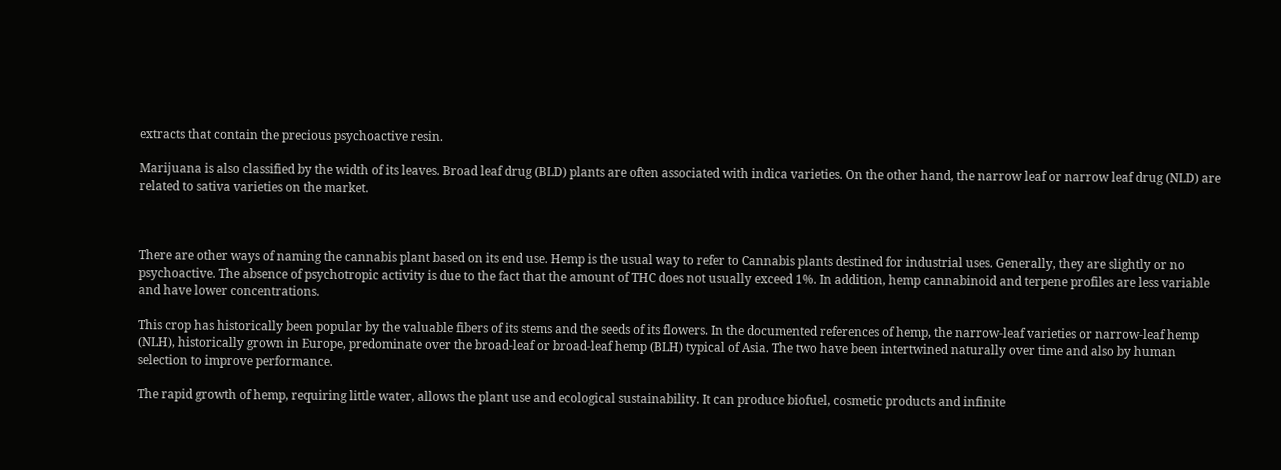extracts that contain the precious psychoactive resin.

Marijuana is also classified by the width of its leaves. Broad leaf drug (BLD) plants are often associated with indica varieties. On the other hand, the narrow leaf or narrow leaf drug (NLD) are related to sativa varieties on the market.



There are other ways of naming the cannabis plant based on its end use. Hemp is the usual way to refer to Cannabis plants destined for industrial uses. Generally, they are slightly or no psychoactive. The absence of psychotropic activity is due to the fact that the amount of THC does not usually exceed 1%. In addition, hemp cannabinoid and terpene profiles are less variable and have lower concentrations.

This crop has historically been popular by the valuable fibers of its stems and the seeds of its flowers. In the documented references of hemp, the narrow-leaf varieties or narrow-leaf hemp (NLH), historically grown in Europe, predominate over the broad-leaf or broad-leaf hemp (BLH) typical of Asia. The two have been intertwined naturally over time and also by human selection to improve performance.

The rapid growth of hemp, requiring little water, allows the plant use and ecological sustainability. It can produce biofuel, cosmetic products and infinite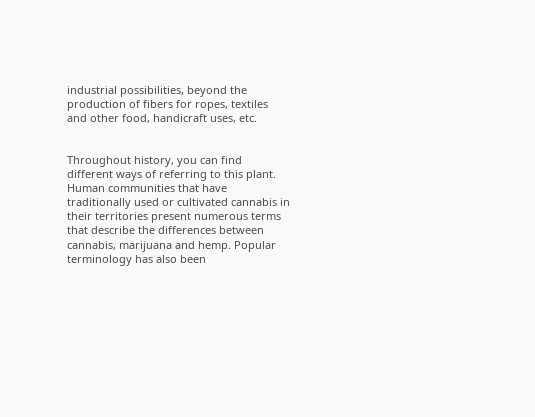industrial possibilities, beyond the production of fibers for ropes, textiles and other food, handicraft uses, etc.


Throughout history, you can find different ways of referring to this plant. Human communities that have traditionally used or cultivated cannabis in their territories present numerous terms that describe the differences between cannabis, marijuana and hemp. Popular terminology has also been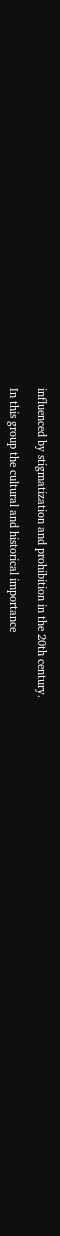influenced by stigmatization and prohibition in the 20th century.

In this group the cultural and historical importance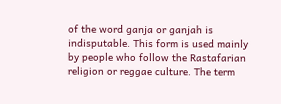of the word ganja or ganjah is indisputable. This form is used mainly by people who follow the Rastafarian religion or reggae culture. The term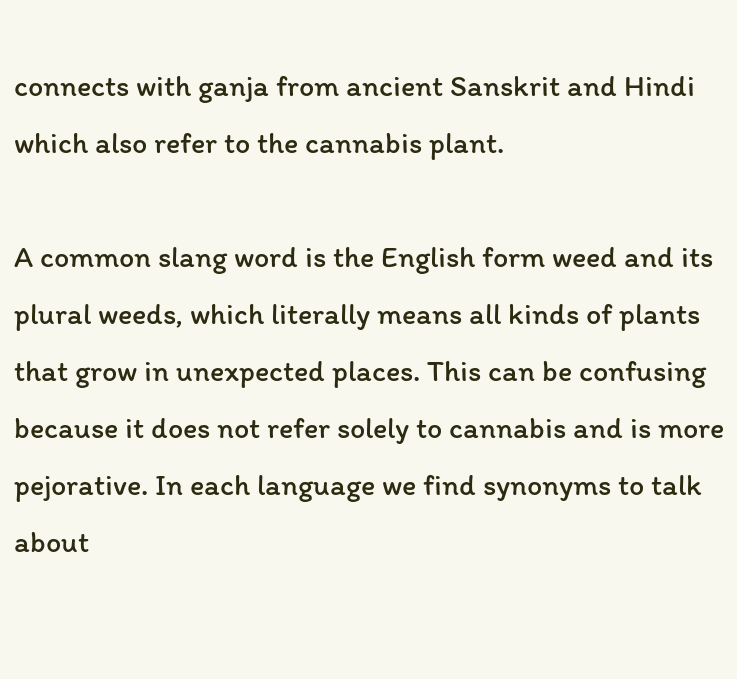connects with ganja from ancient Sanskrit and Hindi which also refer to the cannabis plant.

A common slang word is the English form weed and its plural weeds, which literally means all kinds of plants that grow in unexpected places. This can be confusing because it does not refer solely to cannabis and is more pejorative. In each language we find synonyms to talk about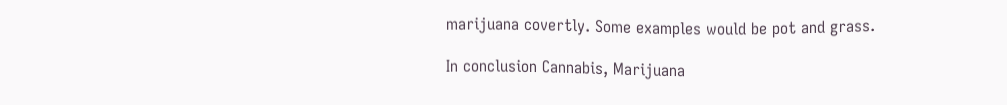marijuana covertly. Some examples would be pot and grass.

In conclusion Cannabis, Marijuana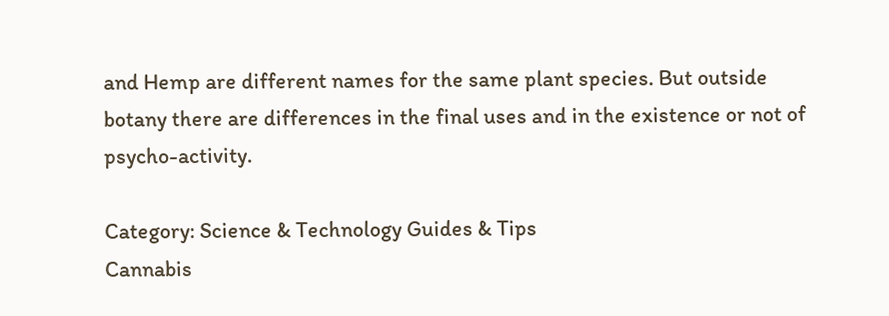and Hemp are different names for the same plant species. But outside botany there are differences in the final uses and in the existence or not of psycho-activity.

Category: Science & Technology Guides & Tips
Cannabis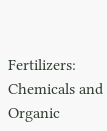Fertilizers: Chemicals and Organic